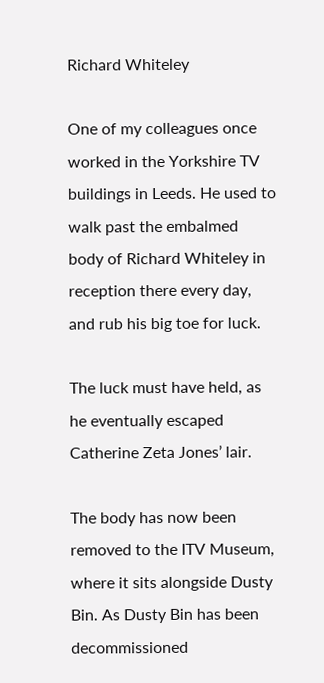Richard Whiteley

One of my colleagues once worked in the Yorkshire TV buildings in Leeds. He used to walk past the embalmed body of Richard Whiteley in reception there every day, and rub his big toe for luck.

The luck must have held, as he eventually escaped Catherine Zeta Jones’ lair.

The body has now been removed to the ITV Museum, where it sits alongside Dusty Bin. As Dusty Bin has been decommissioned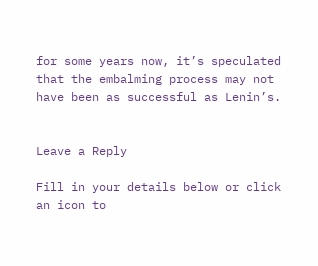for some years now, it’s speculated that the embalming process may not have been as successful as Lenin’s.


Leave a Reply

Fill in your details below or click an icon to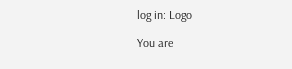log in: Logo

You are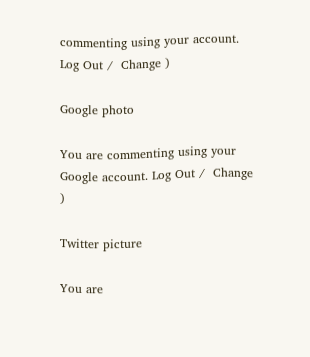commenting using your account. Log Out /  Change )

Google photo

You are commenting using your Google account. Log Out /  Change )

Twitter picture

You are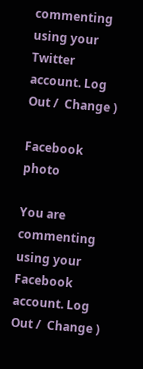commenting using your Twitter account. Log Out /  Change )

Facebook photo

You are commenting using your Facebook account. Log Out /  Change )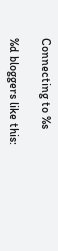Connecting to %s

%d bloggers like this: